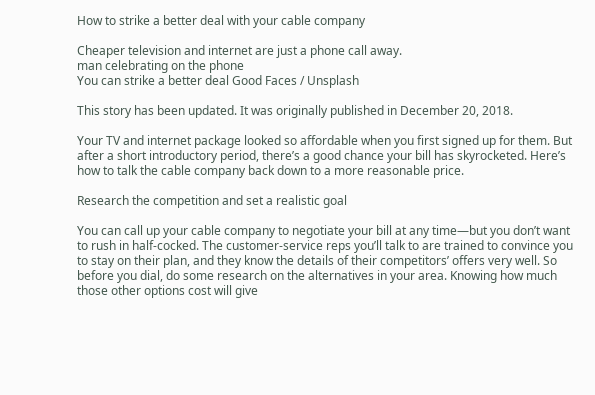How to strike a better deal with your cable company

Cheaper television and internet are just a phone call away.
man celebrating on the phone
You can strike a better deal Good Faces / Unsplash

This story has been updated. It was originally published in December 20, 2018.

Your TV and internet package looked so affordable when you first signed up for them. But after a short introductory period, there’s a good chance your bill has skyrocketed. Here’s how to talk the cable company back down to a more reasonable price.

Research the competition and set a realistic goal

You can call up your cable company to negotiate your bill at any time—but you don’t want to rush in half-cocked. The customer-service reps you’ll talk to are trained to convince you to stay on their plan, and they know the details of their competitors’ offers very well. So before you dial, do some research on the alternatives in your area. Knowing how much those other options cost will give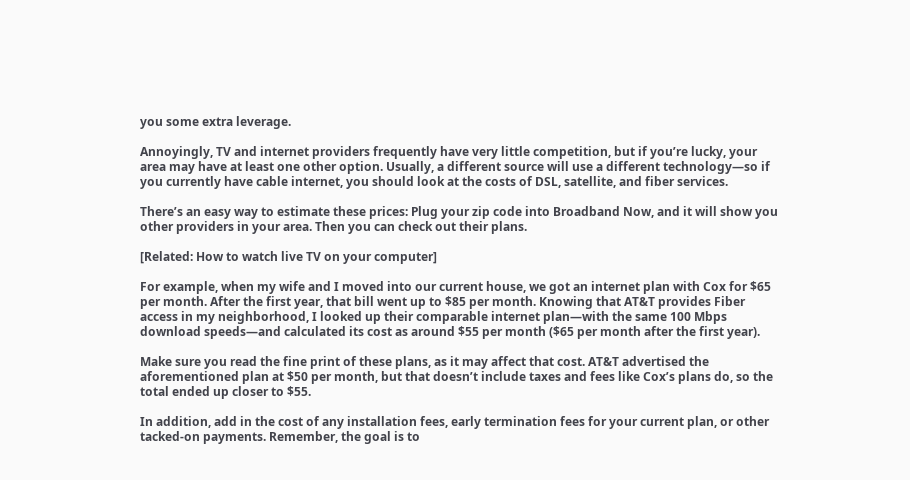you some extra leverage.

Annoyingly, TV and internet providers frequently have very little competition, but if you’re lucky, your area may have at least one other option. Usually, a different source will use a different technology—so if you currently have cable internet, you should look at the costs of DSL, satellite, and fiber services.

There’s an easy way to estimate these prices: Plug your zip code into Broadband Now, and it will show you other providers in your area. Then you can check out their plans.

[Related: How to watch live TV on your computer]

For example, when my wife and I moved into our current house, we got an internet plan with Cox for $65 per month. After the first year, that bill went up to $85 per month. Knowing that AT&T provides Fiber access in my neighborhood, I looked up their comparable internet plan—with the same 100 Mbps download speeds—and calculated its cost as around $55 per month ($65 per month after the first year).

Make sure you read the fine print of these plans, as it may affect that cost. AT&T advertised the aforementioned plan at $50 per month, but that doesn’t include taxes and fees like Cox’s plans do, so the total ended up closer to $55.

In addition, add in the cost of any installation fees, early termination fees for your current plan, or other tacked-on payments. Remember, the goal is to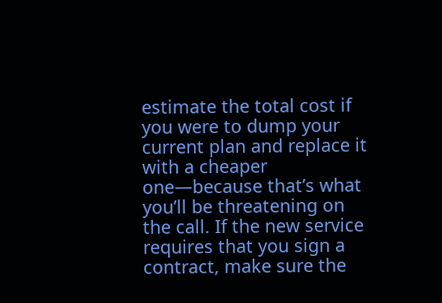estimate the total cost if you were to dump your current plan and replace it with a cheaper one—because that’s what you’ll be threatening on the call. If the new service requires that you sign a contract, make sure the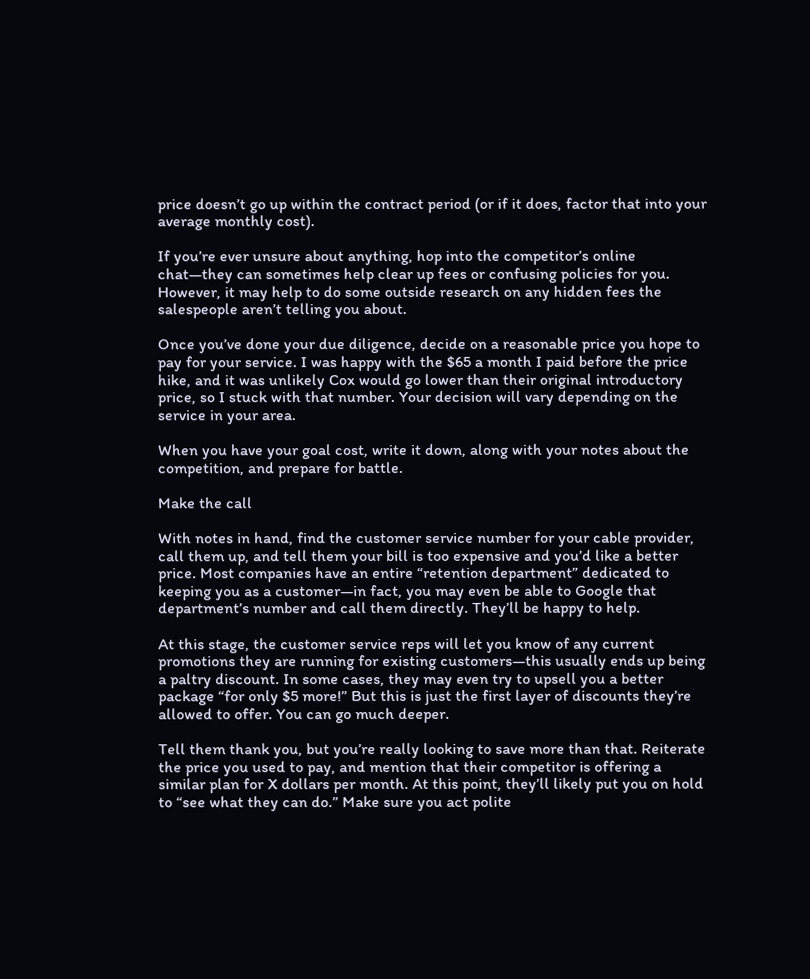price doesn’t go up within the contract period (or if it does, factor that into your average monthly cost).

If you’re ever unsure about anything, hop into the competitor’s online chat—they can sometimes help clear up fees or confusing policies for you. However, it may help to do some outside research on any hidden fees the salespeople aren’t telling you about.

Once you’ve done your due diligence, decide on a reasonable price you hope to pay for your service. I was happy with the $65 a month I paid before the price hike, and it was unlikely Cox would go lower than their original introductory price, so I stuck with that number. Your decision will vary depending on the service in your area.

When you have your goal cost, write it down, along with your notes about the competition, and prepare for battle.

Make the call

With notes in hand, find the customer service number for your cable provider, call them up, and tell them your bill is too expensive and you’d like a better price. Most companies have an entire “retention department” dedicated to keeping you as a customer—in fact, you may even be able to Google that department’s number and call them directly. They’ll be happy to help.

At this stage, the customer service reps will let you know of any current promotions they are running for existing customers—this usually ends up being a paltry discount. In some cases, they may even try to upsell you a better package “for only $5 more!” But this is just the first layer of discounts they’re allowed to offer. You can go much deeper.

Tell them thank you, but you’re really looking to save more than that. Reiterate the price you used to pay, and mention that their competitor is offering a similar plan for X dollars per month. At this point, they’ll likely put you on hold to “see what they can do.” Make sure you act polite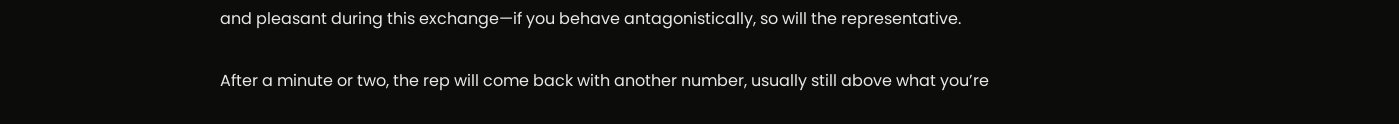and pleasant during this exchange—if you behave antagonistically, so will the representative.

After a minute or two, the rep will come back with another number, usually still above what you’re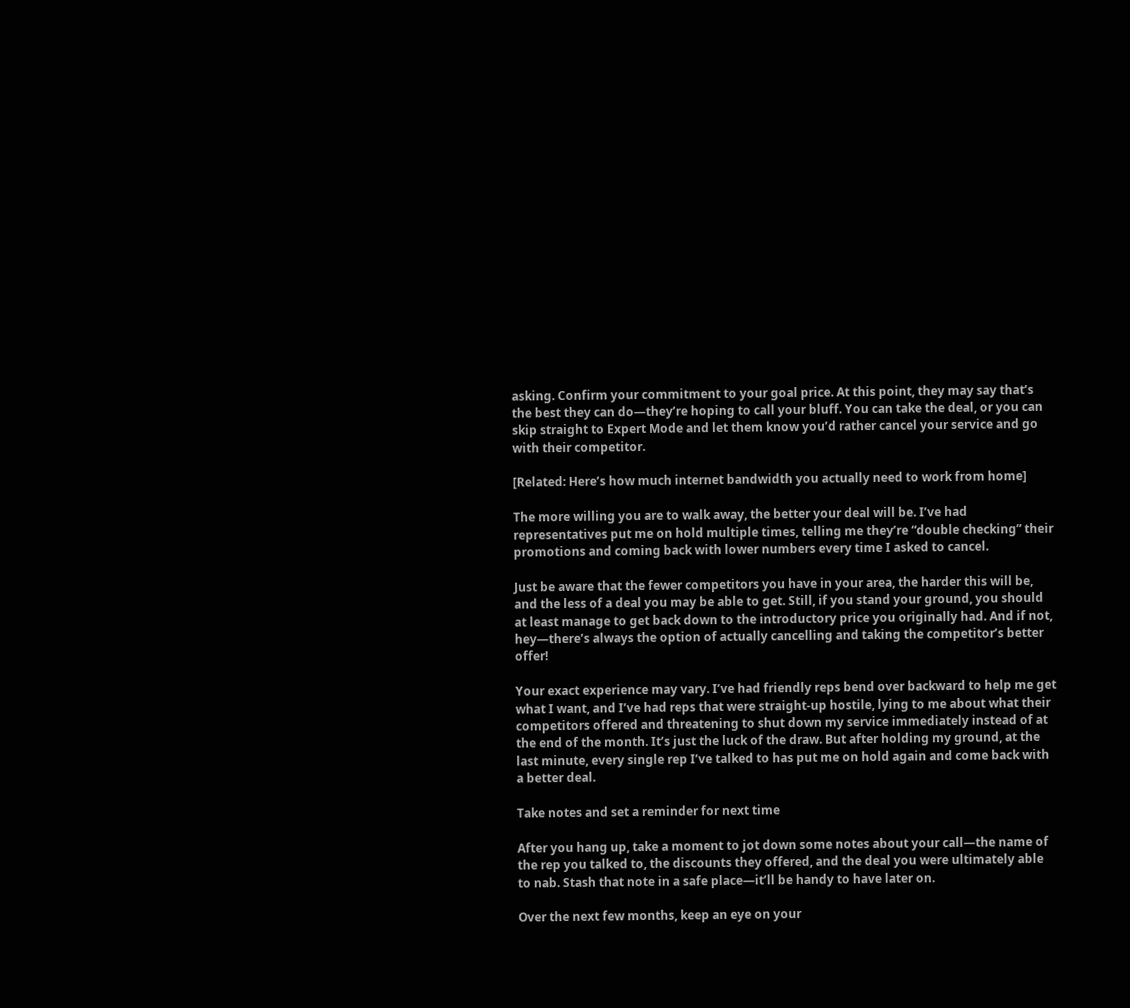asking. Confirm your commitment to your goal price. At this point, they may say that’s the best they can do—they’re hoping to call your bluff. You can take the deal, or you can skip straight to Expert Mode and let them know you’d rather cancel your service and go with their competitor.

[Related: Here’s how much internet bandwidth you actually need to work from home]

The more willing you are to walk away, the better your deal will be. I’ve had representatives put me on hold multiple times, telling me they’re “double checking” their promotions and coming back with lower numbers every time I asked to cancel.

Just be aware that the fewer competitors you have in your area, the harder this will be, and the less of a deal you may be able to get. Still, if you stand your ground, you should at least manage to get back down to the introductory price you originally had. And if not, hey—there’s always the option of actually cancelling and taking the competitor’s better offer!

Your exact experience may vary. I’ve had friendly reps bend over backward to help me get what I want, and I’ve had reps that were straight-up hostile, lying to me about what their competitors offered and threatening to shut down my service immediately instead of at the end of the month. It’s just the luck of the draw. But after holding my ground, at the last minute, every single rep I’ve talked to has put me on hold again and come back with a better deal.

Take notes and set a reminder for next time

After you hang up, take a moment to jot down some notes about your call—the name of the rep you talked to, the discounts they offered, and the deal you were ultimately able to nab. Stash that note in a safe place—it’ll be handy to have later on.

Over the next few months, keep an eye on your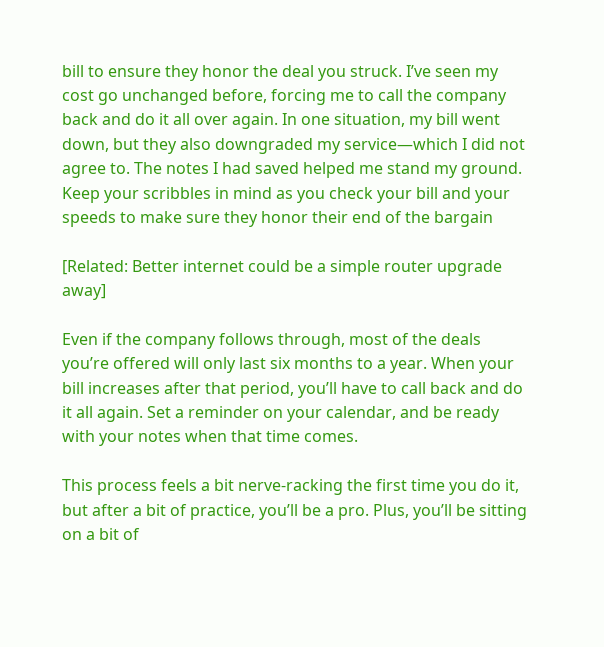bill to ensure they honor the deal you struck. I’ve seen my cost go unchanged before, forcing me to call the company back and do it all over again. In one situation, my bill went down, but they also downgraded my service—which I did not agree to. The notes I had saved helped me stand my ground. Keep your scribbles in mind as you check your bill and your speeds to make sure they honor their end of the bargain

[Related: Better internet could be a simple router upgrade away]

Even if the company follows through, most of the deals you’re offered will only last six months to a year. When your bill increases after that period, you’ll have to call back and do it all again. Set a reminder on your calendar, and be ready with your notes when that time comes.

This process feels a bit nerve-racking the first time you do it, but after a bit of practice, you’ll be a pro. Plus, you’ll be sitting on a bit of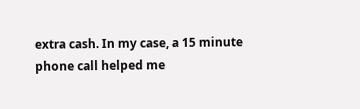extra cash. In my case, a 15 minute phone call helped me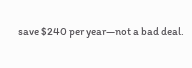save $240 per year—not a bad deal.